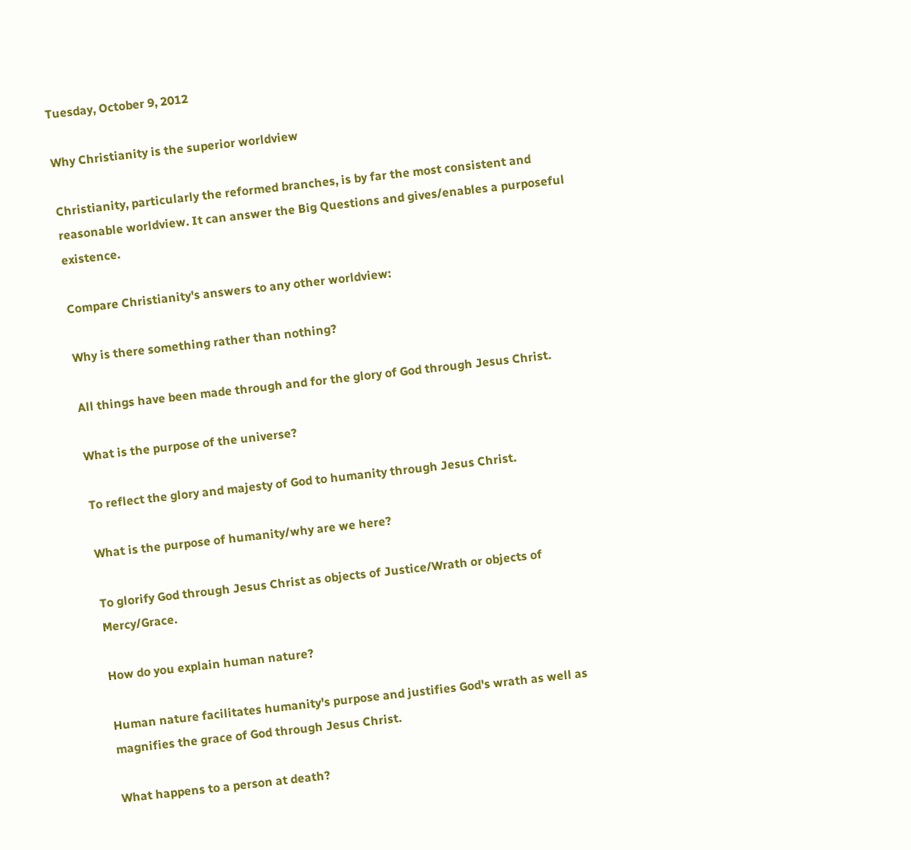Tuesday, October 9, 2012

Why Christianity is the superior worldview

Christianity, particularly the reformed branches, is by far the most consistent and reasonable worldview. It can answer the Big Questions and gives/enables a purposeful existence.

Compare Christianity's answers to any other worldview:

Why is there something rather than nothing?

All things have been made through and for the glory of God through Jesus Christ.

What is the purpose of the universe?

To reflect the glory and majesty of God to humanity through Jesus Christ.

What is the purpose of humanity/why are we here?

To glorify God through Jesus Christ as objects of Justice/Wrath or objects of Mercy/Grace.

How do you explain human nature?

Human nature facilitates humanity's purpose and justifies God's wrath as well as magnifies the grace of God through Jesus Christ.

What happens to a person at death?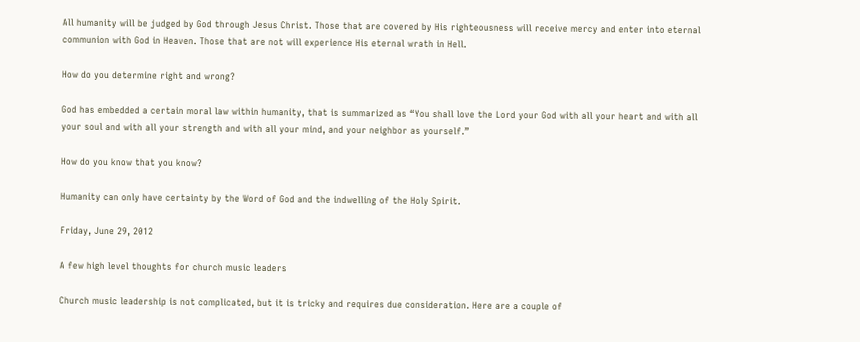All humanity will be judged by God through Jesus Christ. Those that are covered by His righteousness will receive mercy and enter into eternal communion with God in Heaven. Those that are not will experience His eternal wrath in Hell.

How do you determine right and wrong?

God has embedded a certain moral law within humanity, that is summarized as “You shall love the Lord your God with all your heart and with all your soul and with all your strength and with all your mind, and your neighbor as yourself.”

How do you know that you know?

Humanity can only have certainty by the Word of God and the indwelling of the Holy Spirit.

Friday, June 29, 2012

A few high level thoughts for church music leaders

Church music leadership is not complicated, but it is tricky and requires due consideration. Here are a couple of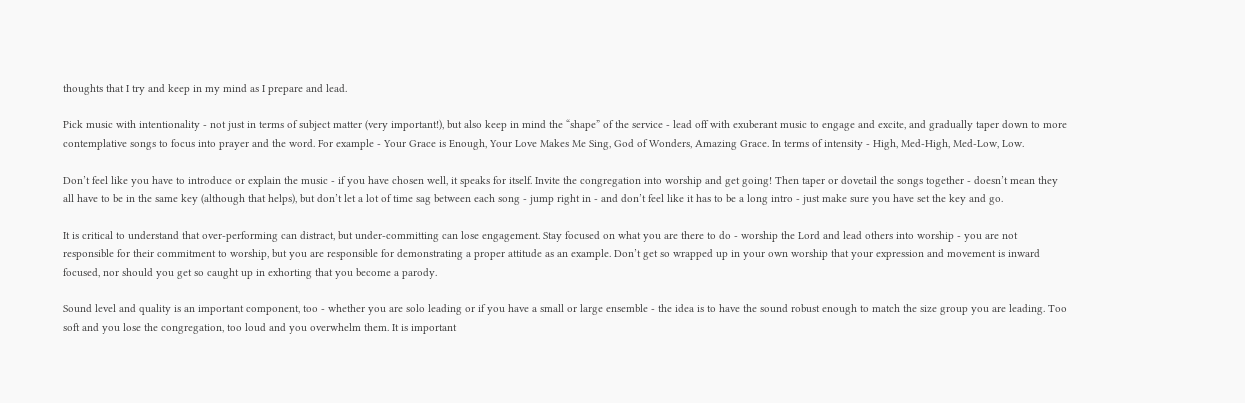thoughts that I try and keep in my mind as I prepare and lead.

Pick music with intentionality - not just in terms of subject matter (very important!), but also keep in mind the “shape” of the service - lead off with exuberant music to engage and excite, and gradually taper down to more contemplative songs to focus into prayer and the word. For example - Your Grace is Enough, Your Love Makes Me Sing, God of Wonders, Amazing Grace. In terms of intensity - High, Med-High, Med-Low, Low.

Don’t feel like you have to introduce or explain the music - if you have chosen well, it speaks for itself. Invite the congregation into worship and get going! Then taper or dovetail the songs together - doesn’t mean they all have to be in the same key (although that helps), but don’t let a lot of time sag between each song - jump right in - and don’t feel like it has to be a long intro - just make sure you have set the key and go.

It is critical to understand that over-performing can distract, but under-committing can lose engagement. Stay focused on what you are there to do - worship the Lord and lead others into worship - you are not responsible for their commitment to worship, but you are responsible for demonstrating a proper attitude as an example. Don’t get so wrapped up in your own worship that your expression and movement is inward focused, nor should you get so caught up in exhorting that you become a parody.

Sound level and quality is an important component, too - whether you are solo leading or if you have a small or large ensemble - the idea is to have the sound robust enough to match the size group you are leading. Too soft and you lose the congregation, too loud and you overwhelm them. It is important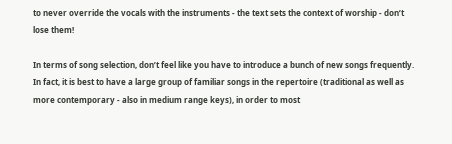to never override the vocals with the instruments - the text sets the context of worship - don’t lose them!

In terms of song selection, don’t feel like you have to introduce a bunch of new songs frequently. In fact, it is best to have a large group of familiar songs in the repertoire (traditional as well as more contemporary - also in medium range keys), in order to most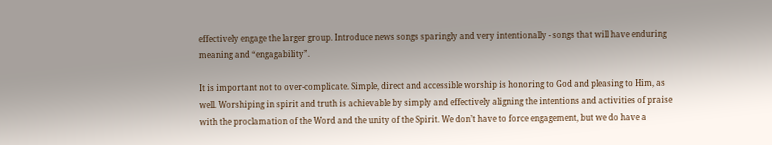effectively engage the larger group. Introduce news songs sparingly and very intentionally - songs that will have enduring meaning and “engagability”.

It is important not to over-complicate. Simple, direct and accessible worship is honoring to God and pleasing to Him, as well. Worshiping in spirit and truth is achievable by simply and effectively aligning the intentions and activities of praise with the proclamation of the Word and the unity of the Spirit. We don’t have to force engagement, but we do have a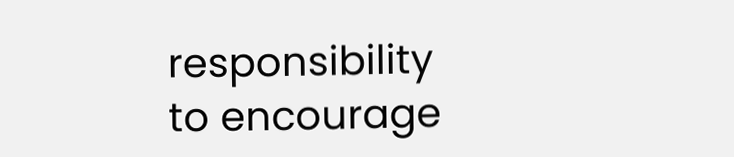responsibility to encourage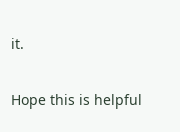it.

Hope this is helpful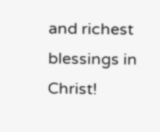and richest blessings in Christ!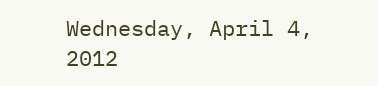Wednesday, April 4, 2012